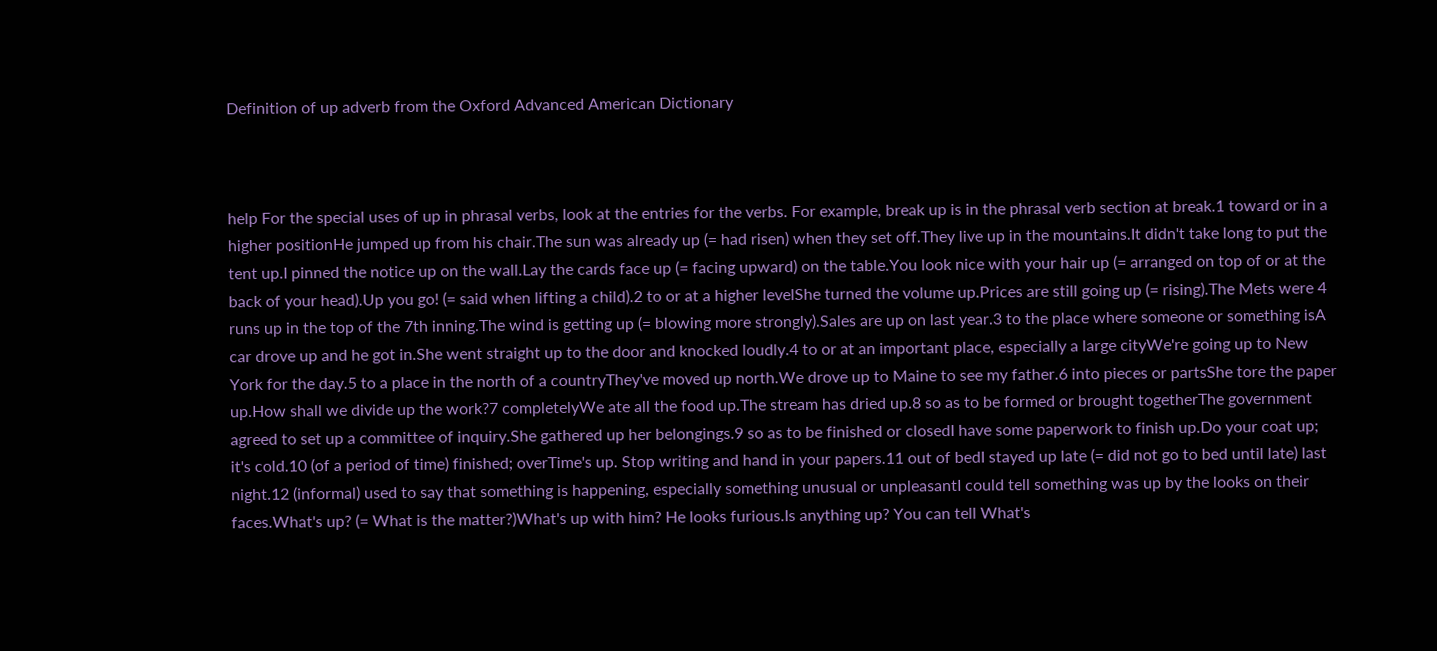Definition of up adverb from the Oxford Advanced American Dictionary



help For the special uses of up in phrasal verbs, look at the entries for the verbs. For example, break up is in the phrasal verb section at break.1 toward or in a higher positionHe jumped up from his chair.The sun was already up (= had risen) when they set off.They live up in the mountains.It didn't take long to put the tent up.I pinned the notice up on the wall.Lay the cards face up (= facing upward) on the table.You look nice with your hair up (= arranged on top of or at the back of your head).Up you go! (= said when lifting a child).2 to or at a higher levelShe turned the volume up.Prices are still going up (= rising).The Mets were 4 runs up in the top of the 7th inning.The wind is getting up (= blowing more strongly).Sales are up on last year.3 to the place where someone or something isA car drove up and he got in.She went straight up to the door and knocked loudly.4 to or at an important place, especially a large cityWe're going up to New York for the day.5 to a place in the north of a countryThey've moved up north.We drove up to Maine to see my father.6 into pieces or partsShe tore the paper up.How shall we divide up the work?7 completelyWe ate all the food up.The stream has dried up.8 so as to be formed or brought togetherThe government agreed to set up a committee of inquiry.She gathered up her belongings.9 so as to be finished or closedI have some paperwork to finish up.Do your coat up; it's cold.10 (of a period of time) finished; overTime's up. Stop writing and hand in your papers.11 out of bedI stayed up late (= did not go to bed until late) last night.12 (informal) used to say that something is happening, especially something unusual or unpleasantI could tell something was up by the looks on their faces.What's up? (= What is the matter?)What's up with him? He looks furious.Is anything up? You can tell What's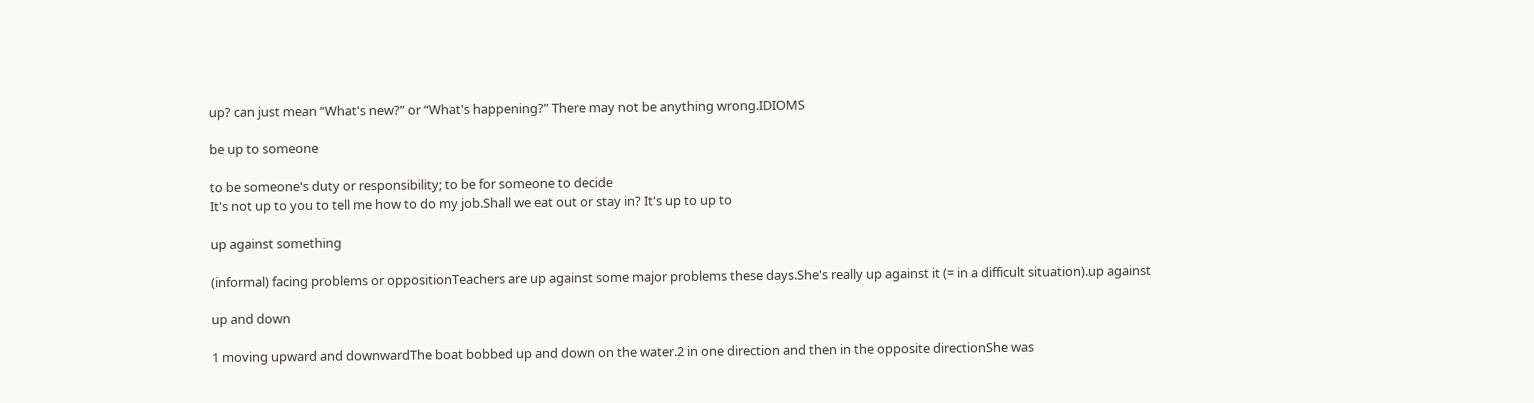up? can just mean “What's new?” or “What's happening?” There may not be anything wrong.IDIOMS

be up to someone

to be someone's duty or responsibility; to be for someone to decide
It's not up to you to tell me how to do my job.Shall we eat out or stay in? It's up to up to

up against something

(informal) facing problems or oppositionTeachers are up against some major problems these days.She's really up against it (= in a difficult situation).up against

up and down

1 moving upward and downwardThe boat bobbed up and down on the water.2 in one direction and then in the opposite directionShe was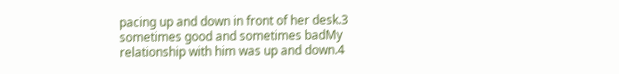pacing up and down in front of her desk.3 sometimes good and sometimes badMy relationship with him was up and down.4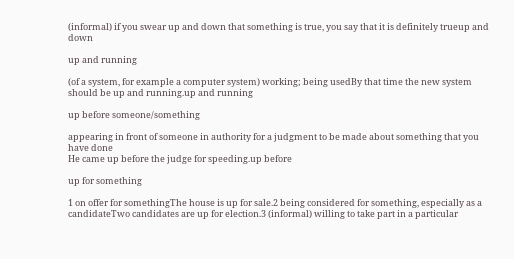(informal) if you swear up and down that something is true, you say that it is definitely trueup and down

up and running

(of a system, for example a computer system) working; being usedBy that time the new system should be up and running.up and running

up before someone/something

appearing in front of someone in authority for a judgment to be made about something that you have done
He came up before the judge for speeding.up before

up for something

1 on offer for somethingThe house is up for sale.2 being considered for something, especially as a candidateTwo candidates are up for election.3 (informal) willing to take part in a particular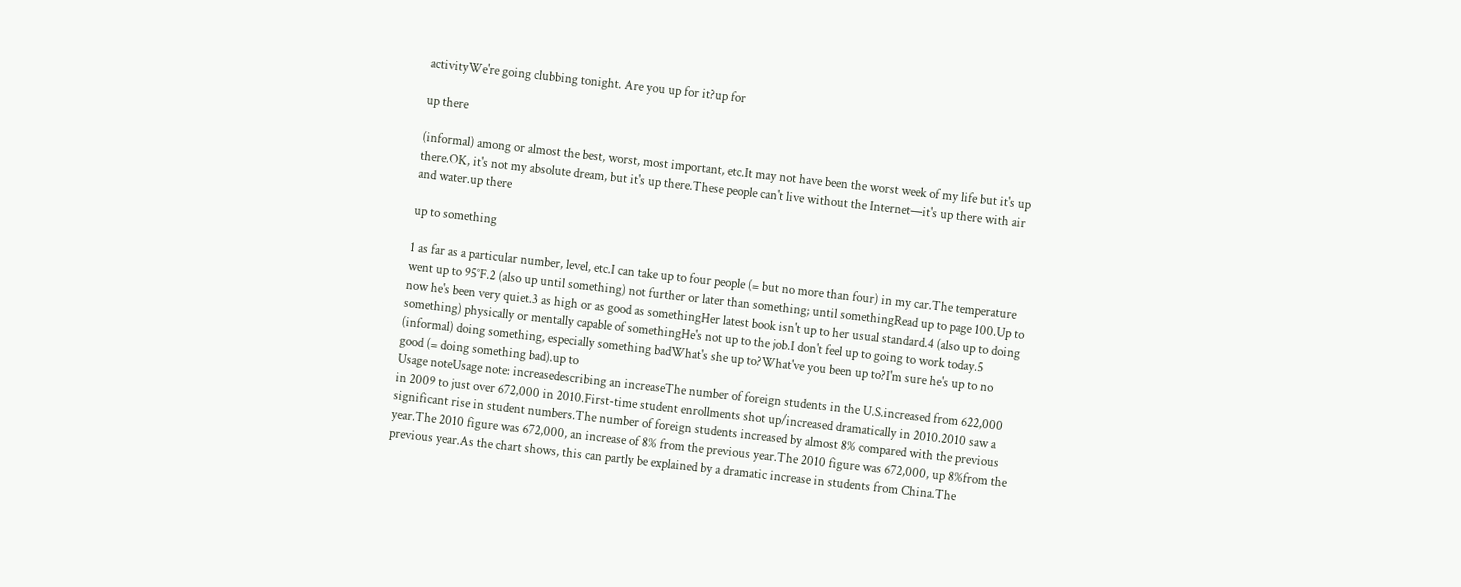activityWe're going clubbing tonight. Are you up for it?up for

up there

(informal) among or almost the best, worst, most important, etc.It may not have been the worst week of my life but it's up there.OK, it's not my absolute dream, but it's up there.These people can't live without the Internet—it's up there with air and water.up there

up to something

1 as far as a particular number, level, etc.I can take up to four people (= but no more than four) in my car.The temperature went up to 95°F.2 (also up until something) not further or later than something; until somethingRead up to page 100.Up to now he's been very quiet.3 as high or as good as somethingHer latest book isn't up to her usual standard.4 (also up to doing something) physically or mentally capable of somethingHe's not up to the job.I don't feel up to going to work today.5 (informal) doing something, especially something badWhat's she up to?What've you been up to?I'm sure he's up to no good (= doing something bad).up to
Usage noteUsage note: increasedescribing an increaseThe number of foreign students in the U.S.increased from 622,000 in 2009 to just over 672,000 in 2010.First-time student enrollments shot up/increased dramatically in 2010.2010 saw a significant rise in student numbers.The number of foreign students increased by almost 8% compared with the previous year.The 2010 figure was 672,000, an increase of 8% from the previous year.The 2010 figure was 672,000, up 8%from the previous year.As the chart shows, this can partly be explained by a dramatic increase in students from China.The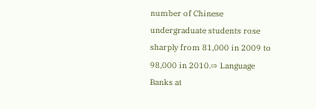number of Chinese undergraduate students rose sharply from 81,000 in 2009 to 98,000 in 2010.⇨ Language Banks at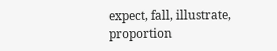expect, fall, illustrate, proportion